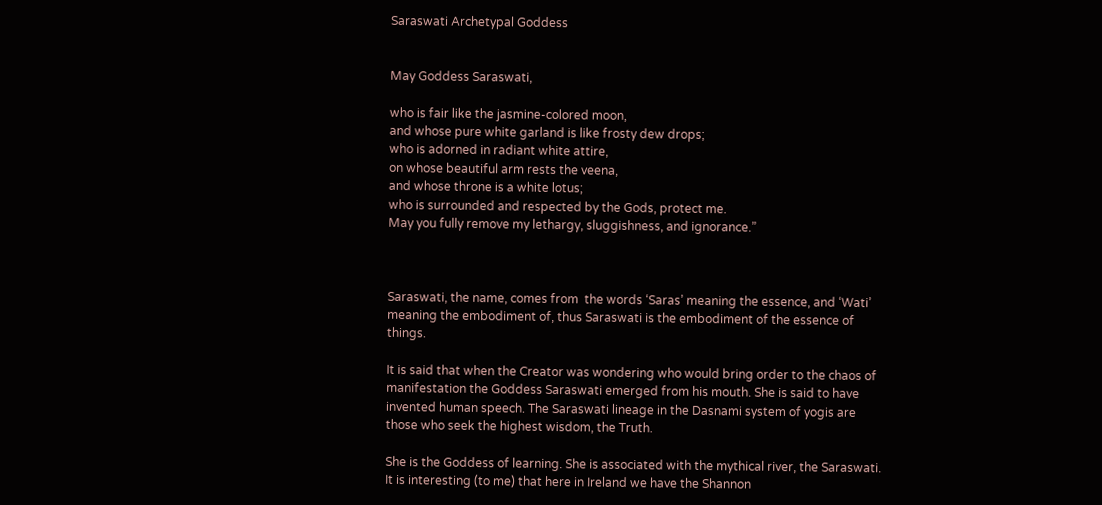Saraswati Archetypal Goddess


May Goddess Saraswati,

who is fair like the jasmine-colored moon,
and whose pure white garland is like frosty dew drops;
who is adorned in radiant white attire,
on whose beautiful arm rests the veena,
and whose throne is a white lotus;
who is surrounded and respected by the Gods, protect me.
May you fully remove my lethargy, sluggishness, and ignorance.”



Saraswati, the name, comes from  the words ‘Saras’ meaning the essence, and ‘Wati’ meaning the embodiment of, thus Saraswati is the embodiment of the essence of things.

It is said that when the Creator was wondering who would bring order to the chaos of manifestation the Goddess Saraswati emerged from his mouth. She is said to have invented human speech. The Saraswati lineage in the Dasnami system of yogis are those who seek the highest wisdom, the Truth.

She is the Goddess of learning. She is associated with the mythical river, the Saraswati. It is interesting (to me) that here in Ireland we have the Shannon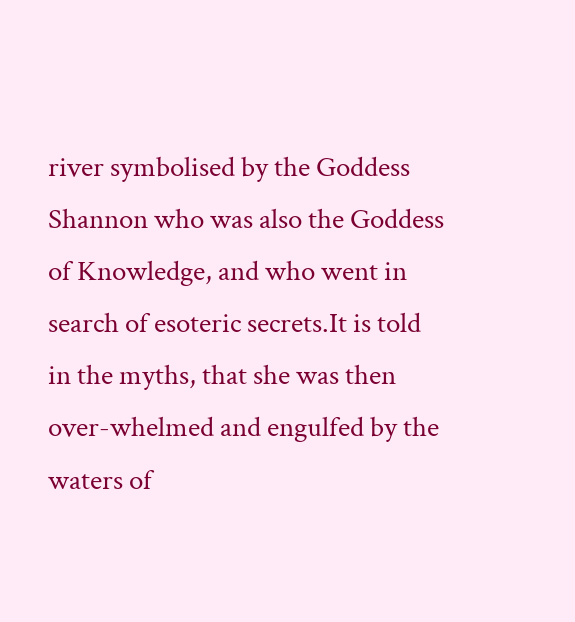river symbolised by the Goddess Shannon who was also the Goddess of Knowledge, and who went in search of esoteric secrets.It is told in the myths, that she was then over-whelmed and engulfed by the waters of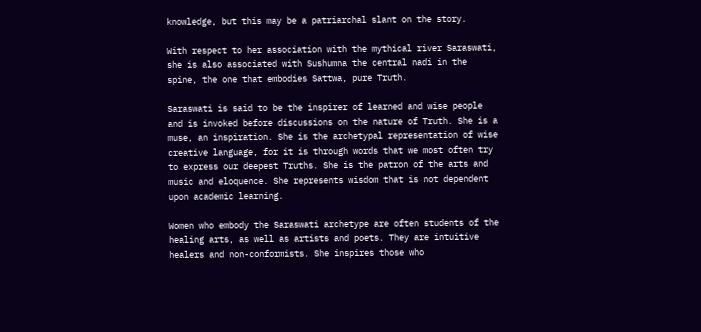knowledge, but this may be a patriarchal slant on the story.

With respect to her association with the mythical river Saraswati, she is also associated with Sushumna the central nadi in the spine, the one that embodies Sattwa, pure Truth.

Saraswati is said to be the inspirer of learned and wise people and is invoked before discussions on the nature of Truth. She is a muse, an inspiration. She is the archetypal representation of wise creative language, for it is through words that we most often try to express our deepest Truths. She is the patron of the arts and music and eloquence. She represents wisdom that is not dependent upon academic learning.

Women who embody the Saraswati archetype are often students of the healing arts, as well as artists and poets. They are intuitive healers and non-conformists. She inspires those who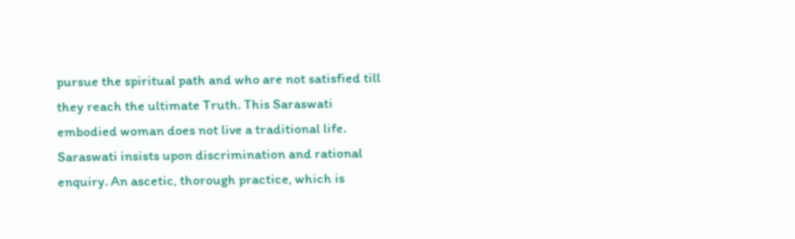pursue the spiritual path and who are not satisfied till they reach the ultimate Truth. This Saraswati embodied woman does not live a traditional life. Saraswati insists upon discrimination and rational enquiry. An ascetic, thorough practice, which is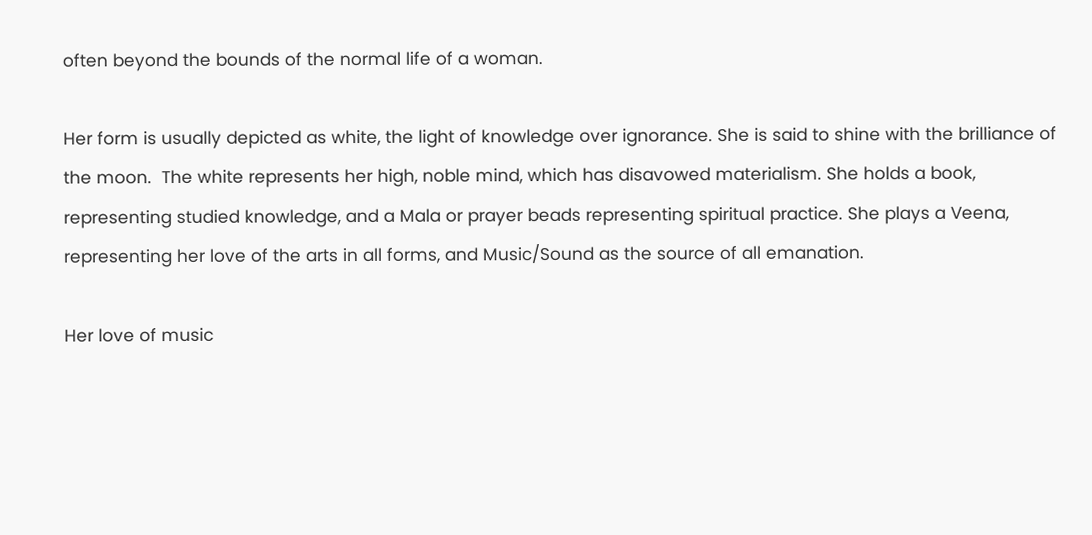often beyond the bounds of the normal life of a woman.

Her form is usually depicted as white, the light of knowledge over ignorance. She is said to shine with the brilliance of the moon.  The white represents her high, noble mind, which has disavowed materialism. She holds a book, representing studied knowledge, and a Mala or prayer beads representing spiritual practice. She plays a Veena, representing her love of the arts in all forms, and Music/Sound as the source of all emanation.

Her love of music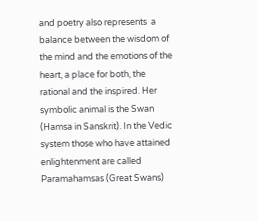and poetry also represents  a balance between the wisdom of the mind and the emotions of the heart, a place for both, the rational and the inspired. Her symbolic animal is the Swan (Hamsa in Sanskrit). In the Vedic system those who have attained enlightenment are called Paramahamsas (Great Swans)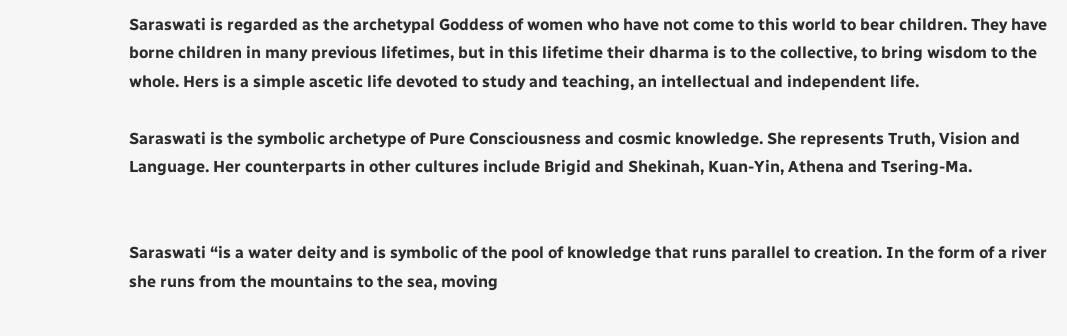Saraswati is regarded as the archetypal Goddess of women who have not come to this world to bear children. They have borne children in many previous lifetimes, but in this lifetime their dharma is to the collective, to bring wisdom to the whole. Hers is a simple ascetic life devoted to study and teaching, an intellectual and independent life.

Saraswati is the symbolic archetype of Pure Consciousness and cosmic knowledge. She represents Truth, Vision and Language. Her counterparts in other cultures include Brigid and Shekinah, Kuan-Yin, Athena and Tsering-Ma.


Saraswati “is a water deity and is symbolic of the pool of knowledge that runs parallel to creation. In the form of a river she runs from the mountains to the sea, moving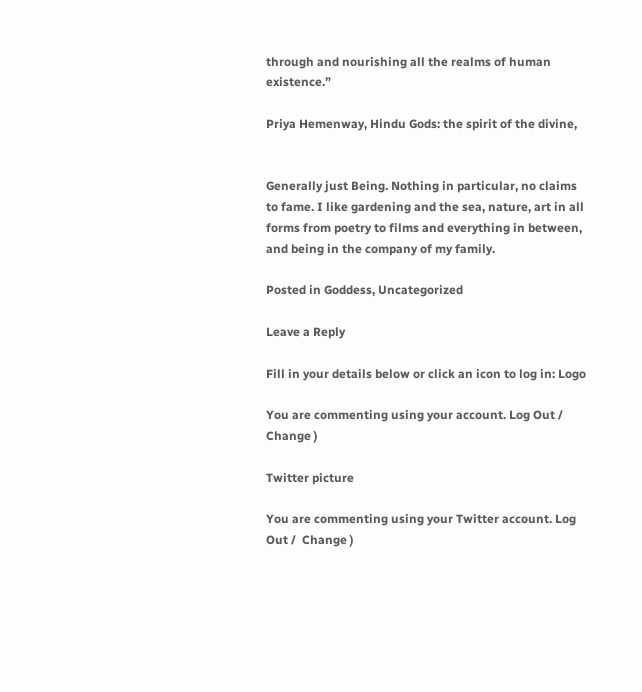through and nourishing all the realms of human existence.”

Priya Hemenway, Hindu Gods: the spirit of the divine,


Generally just Being. Nothing in particular, no claims to fame. I like gardening and the sea, nature, art in all forms from poetry to films and everything in between, and being in the company of my family.

Posted in Goddess, Uncategorized

Leave a Reply

Fill in your details below or click an icon to log in: Logo

You are commenting using your account. Log Out /  Change )

Twitter picture

You are commenting using your Twitter account. Log Out /  Change )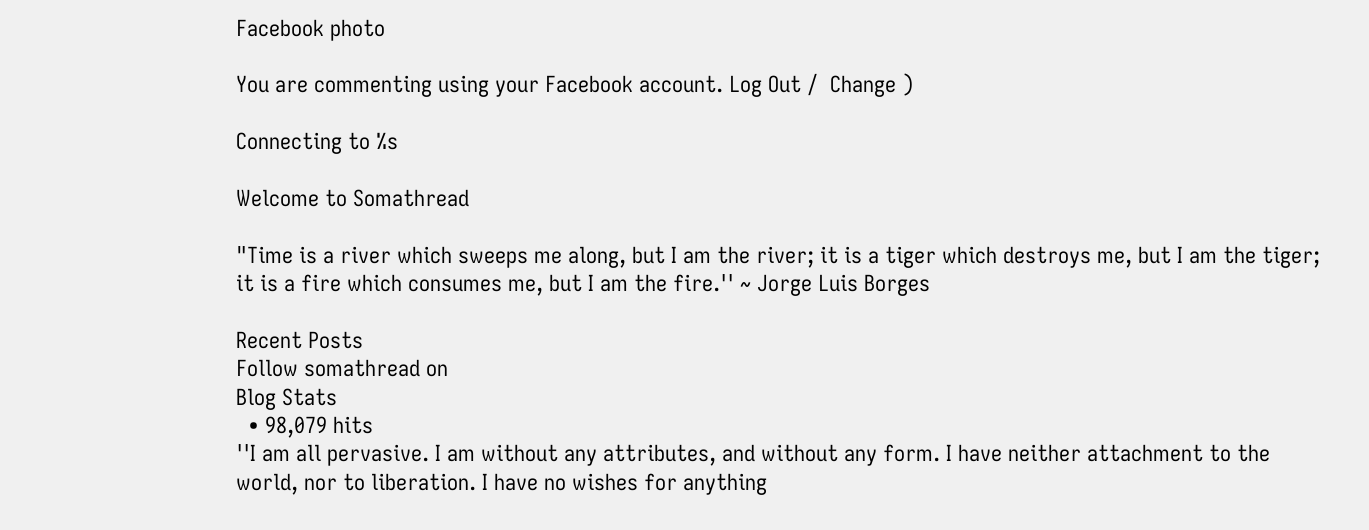Facebook photo

You are commenting using your Facebook account. Log Out /  Change )

Connecting to %s

Welcome to Somathread

"Time is a river which sweeps me along, but I am the river; it is a tiger which destroys me, but I am the tiger; it is a fire which consumes me, but I am the fire.'' ~ Jorge Luis Borges

Recent Posts
Follow somathread on
Blog Stats
  • 98,079 hits
''I am all pervasive. I am without any attributes, and without any form. I have neither attachment to the world, nor to liberation. I have no wishes for anything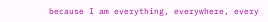because I am everything, everywhere, every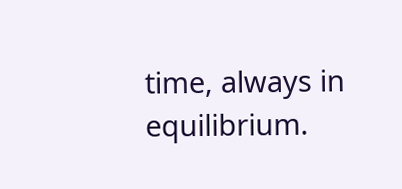time, always in equilibrium.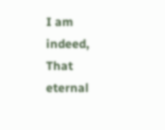I am indeed, That eternal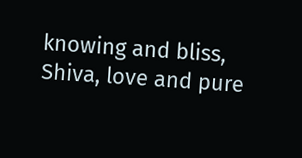knowing and bliss, Shiva, love and pure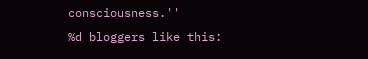consciousness.''
%d bloggers like this: